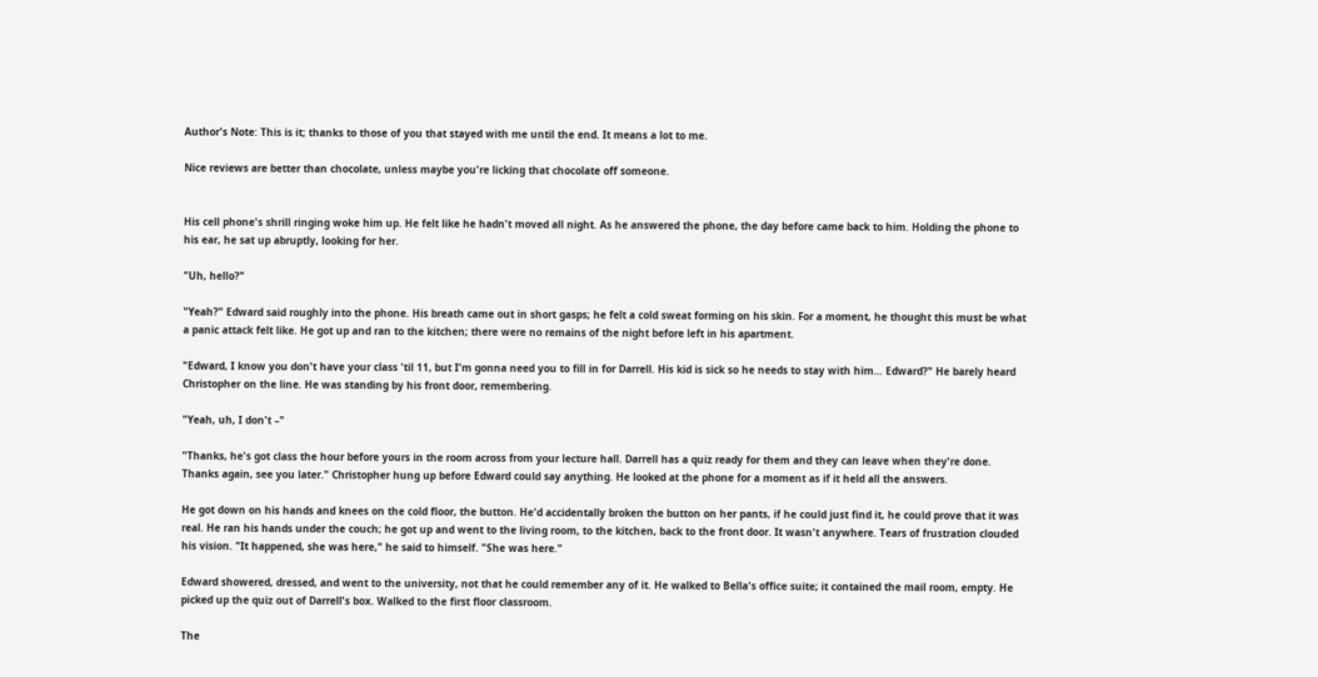Author's Note: This is it; thanks to those of you that stayed with me until the end. It means a lot to me.

Nice reviews are better than chocolate, unless maybe you're licking that chocolate off someone.


His cell phone's shrill ringing woke him up. He felt like he hadn't moved all night. As he answered the phone, the day before came back to him. Holding the phone to his ear, he sat up abruptly, looking for her.

"Uh, hello?"

"Yeah?" Edward said roughly into the phone. His breath came out in short gasps; he felt a cold sweat forming on his skin. For a moment, he thought this must be what a panic attack felt like. He got up and ran to the kitchen; there were no remains of the night before left in his apartment.

"Edward, I know you don't have your class 'til 11, but I'm gonna need you to fill in for Darrell. His kid is sick so he needs to stay with him… Edward?" He barely heard Christopher on the line. He was standing by his front door, remembering.

"Yeah, uh, I don't –"

"Thanks, he's got class the hour before yours in the room across from your lecture hall. Darrell has a quiz ready for them and they can leave when they're done. Thanks again, see you later." Christopher hung up before Edward could say anything. He looked at the phone for a moment as if it held all the answers.

He got down on his hands and knees on the cold floor, the button. He'd accidentally broken the button on her pants, if he could just find it, he could prove that it was real. He ran his hands under the couch; he got up and went to the living room, to the kitchen, back to the front door. It wasn't anywhere. Tears of frustration clouded his vision. "It happened, she was here," he said to himself. "She was here."

Edward showered, dressed, and went to the university, not that he could remember any of it. He walked to Bella's office suite; it contained the mail room, empty. He picked up the quiz out of Darrell's box. Walked to the first floor classroom.

The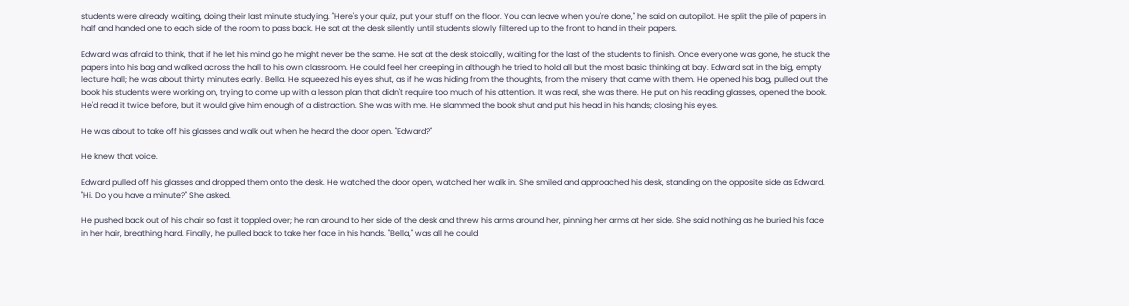students were already waiting, doing their last minute studying. "Here's your quiz, put your stuff on the floor. You can leave when you're done," he said on autopilot. He split the pile of papers in half and handed one to each side of the room to pass back. He sat at the desk silently until students slowly filtered up to the front to hand in their papers.

Edward was afraid to think, that if he let his mind go he might never be the same. He sat at the desk stoically, waiting for the last of the students to finish. Once everyone was gone, he stuck the papers into his bag and walked across the hall to his own classroom. He could feel her creeping in although he tried to hold all but the most basic thinking at bay. Edward sat in the big, empty lecture hall; he was about thirty minutes early. Bella. He squeezed his eyes shut, as if he was hiding from the thoughts, from the misery that came with them. He opened his bag, pulled out the book his students were working on, trying to come up with a lesson plan that didn't require too much of his attention. It was real, she was there. He put on his reading glasses, opened the book. He'd read it twice before, but it would give him enough of a distraction. She was with me. He slammed the book shut and put his head in his hands; closing his eyes.

He was about to take off his glasses and walk out when he heard the door open. "Edward?"

He knew that voice.

Edward pulled off his glasses and dropped them onto the desk. He watched the door open, watched her walk in. She smiled and approached his desk, standing on the opposite side as Edward. "Hi. Do you have a minute?" She asked.

He pushed back out of his chair so fast it toppled over; he ran around to her side of the desk and threw his arms around her, pinning her arms at her side. She said nothing as he buried his face in her hair, breathing hard. Finally, he pulled back to take her face in his hands. "Bella," was all he could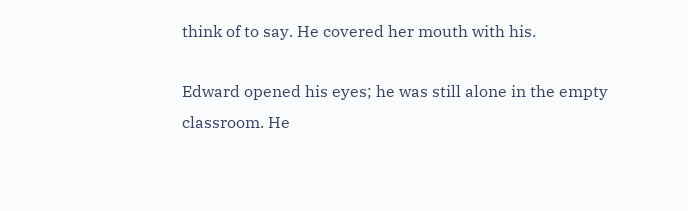think of to say. He covered her mouth with his.

Edward opened his eyes; he was still alone in the empty classroom. He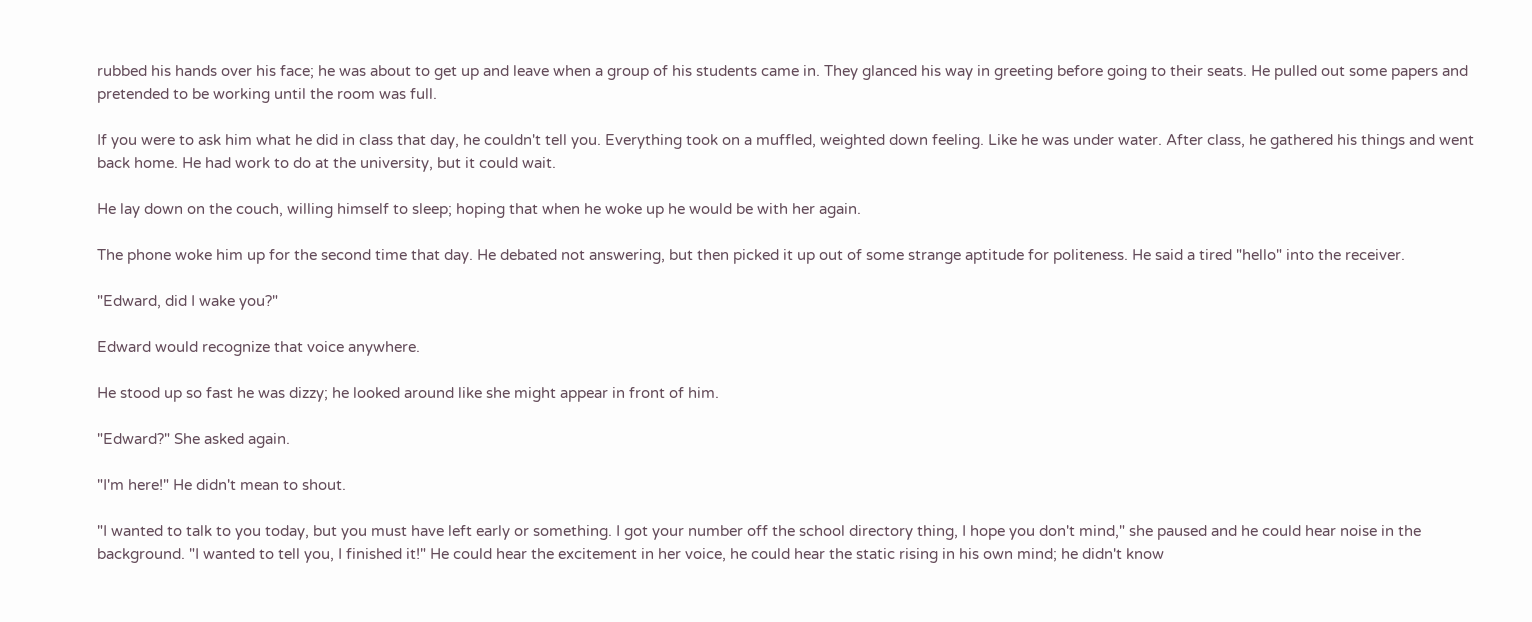rubbed his hands over his face; he was about to get up and leave when a group of his students came in. They glanced his way in greeting before going to their seats. He pulled out some papers and pretended to be working until the room was full.

If you were to ask him what he did in class that day, he couldn't tell you. Everything took on a muffled, weighted down feeling. Like he was under water. After class, he gathered his things and went back home. He had work to do at the university, but it could wait.

He lay down on the couch, willing himself to sleep; hoping that when he woke up he would be with her again.

The phone woke him up for the second time that day. He debated not answering, but then picked it up out of some strange aptitude for politeness. He said a tired "hello" into the receiver.

"Edward, did I wake you?"

Edward would recognize that voice anywhere.

He stood up so fast he was dizzy; he looked around like she might appear in front of him.

"Edward?" She asked again.

"I'm here!" He didn't mean to shout.

"I wanted to talk to you today, but you must have left early or something. I got your number off the school directory thing, I hope you don't mind," she paused and he could hear noise in the background. "I wanted to tell you, I finished it!" He could hear the excitement in her voice, he could hear the static rising in his own mind; he didn't know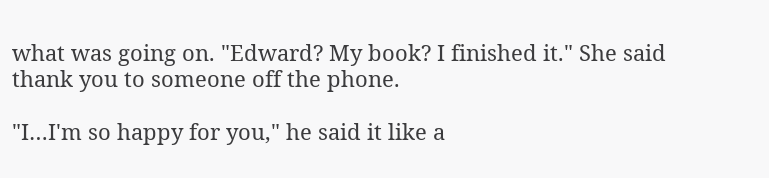what was going on. "Edward? My book? I finished it." She said thank you to someone off the phone.

"I…I'm so happy for you," he said it like a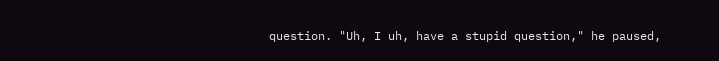question. "Uh, I uh, have a stupid question," he paused,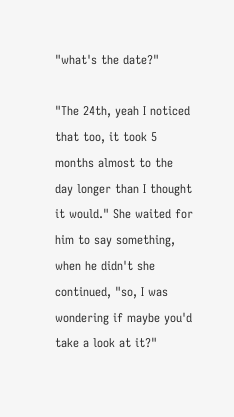"what's the date?"

"The 24th, yeah I noticed that too, it took 5 months almost to the day longer than I thought it would." She waited for him to say something, when he didn't she continued, "so, I was wondering if maybe you'd take a look at it?"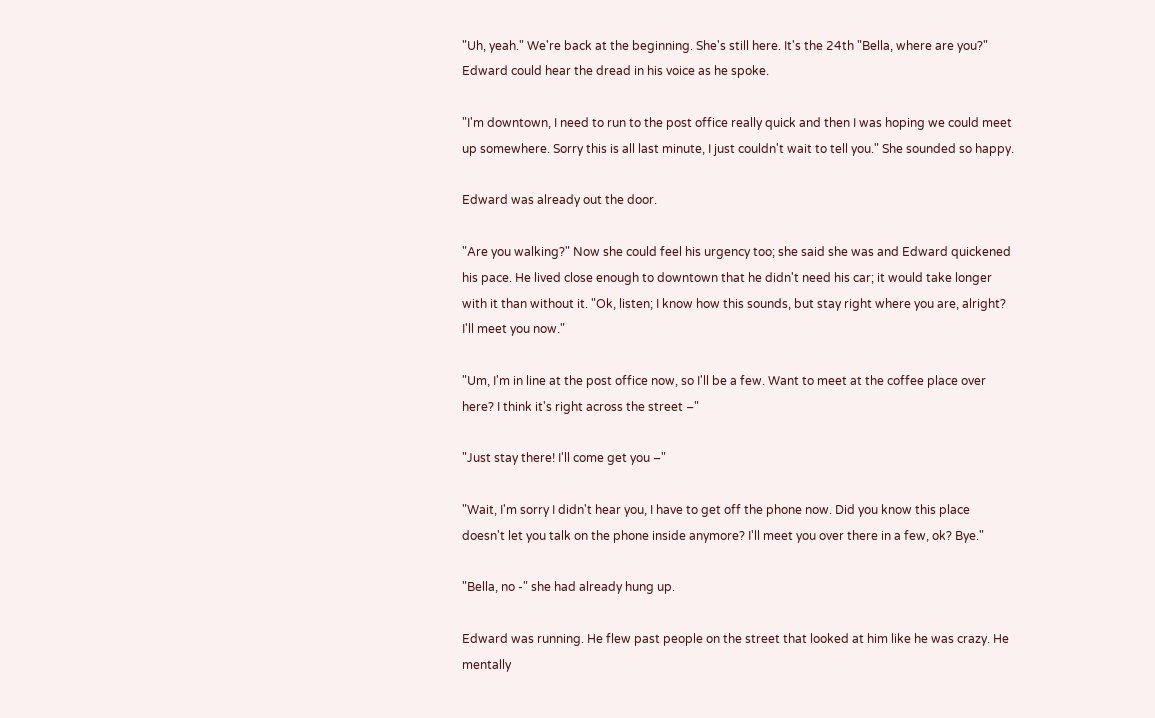"Uh, yeah." We're back at the beginning. She's still here. It's the 24th "Bella, where are you?" Edward could hear the dread in his voice as he spoke.

"I'm downtown, I need to run to the post office really quick and then I was hoping we could meet up somewhere. Sorry this is all last minute, I just couldn't wait to tell you." She sounded so happy.

Edward was already out the door.

"Are you walking?" Now she could feel his urgency too; she said she was and Edward quickened his pace. He lived close enough to downtown that he didn't need his car; it would take longer with it than without it. "Ok, listen; I know how this sounds, but stay right where you are, alright? I'll meet you now."

"Um, I'm in line at the post office now, so I'll be a few. Want to meet at the coffee place over here? I think it's right across the street –"

"Just stay there! I'll come get you –"

"Wait, I'm sorry I didn't hear you, I have to get off the phone now. Did you know this place doesn't let you talk on the phone inside anymore? I'll meet you over there in a few, ok? Bye."

"Bella, no -" she had already hung up.

Edward was running. He flew past people on the street that looked at him like he was crazy. He mentally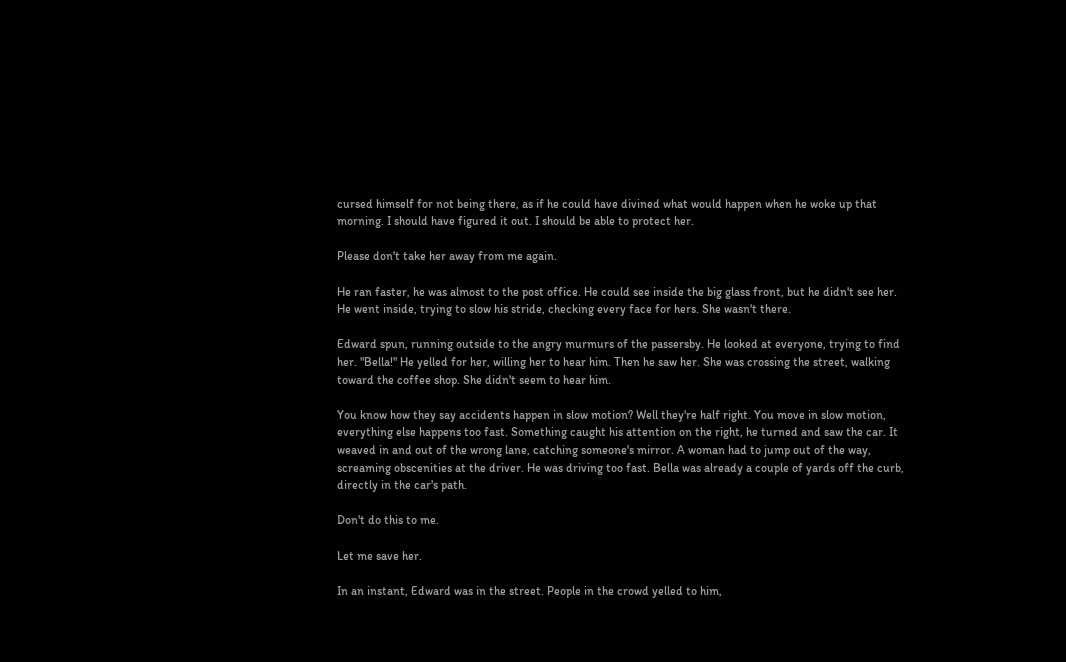cursed himself for not being there, as if he could have divined what would happen when he woke up that morning. I should have figured it out. I should be able to protect her.

Please don't take her away from me again.

He ran faster, he was almost to the post office. He could see inside the big glass front, but he didn't see her. He went inside, trying to slow his stride, checking every face for hers. She wasn't there.

Edward spun, running outside to the angry murmurs of the passersby. He looked at everyone, trying to find her. "Bella!" He yelled for her, willing her to hear him. Then he saw her. She was crossing the street, walking toward the coffee shop. She didn't seem to hear him.

You know how they say accidents happen in slow motion? Well they're half right. You move in slow motion, everything else happens too fast. Something caught his attention on the right, he turned and saw the car. It weaved in and out of the wrong lane, catching someone's mirror. A woman had to jump out of the way, screaming obscenities at the driver. He was driving too fast. Bella was already a couple of yards off the curb, directly in the car's path.

Don't do this to me.

Let me save her.

In an instant, Edward was in the street. People in the crowd yelled to him,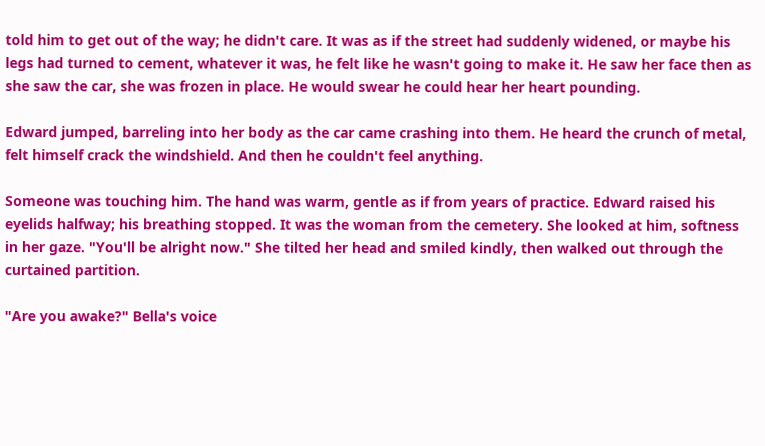told him to get out of the way; he didn't care. It was as if the street had suddenly widened, or maybe his legs had turned to cement, whatever it was, he felt like he wasn't going to make it. He saw her face then as she saw the car, she was frozen in place. He would swear he could hear her heart pounding.

Edward jumped, barreling into her body as the car came crashing into them. He heard the crunch of metal, felt himself crack the windshield. And then he couldn't feel anything.

Someone was touching him. The hand was warm, gentle as if from years of practice. Edward raised his eyelids halfway; his breathing stopped. It was the woman from the cemetery. She looked at him, softness in her gaze. "You'll be alright now." She tilted her head and smiled kindly, then walked out through the curtained partition.

"Are you awake?" Bella's voice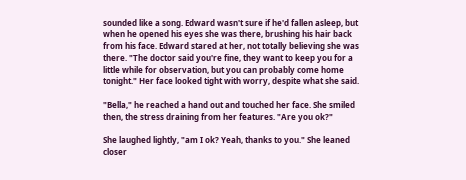sounded like a song. Edward wasn't sure if he'd fallen asleep, but when he opened his eyes she was there, brushing his hair back from his face. Edward stared at her, not totally believing she was there. "The doctor said you're fine, they want to keep you for a little while for observation, but you can probably come home tonight." Her face looked tight with worry, despite what she said.

"Bella," he reached a hand out and touched her face. She smiled then, the stress draining from her features. "Are you ok?"

She laughed lightly, "am I ok? Yeah, thanks to you." She leaned closer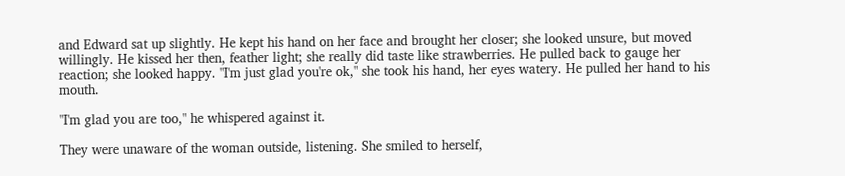and Edward sat up slightly. He kept his hand on her face and brought her closer; she looked unsure, but moved willingly. He kissed her then, feather light; she really did taste like strawberries. He pulled back to gauge her reaction; she looked happy. "I'm just glad you're ok," she took his hand, her eyes watery. He pulled her hand to his mouth.

"I'm glad you are too," he whispered against it.

They were unaware of the woman outside, listening. She smiled to herself,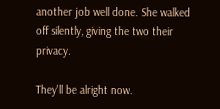another job well done. She walked off silently, giving the two their privacy.

They'll be alright now.